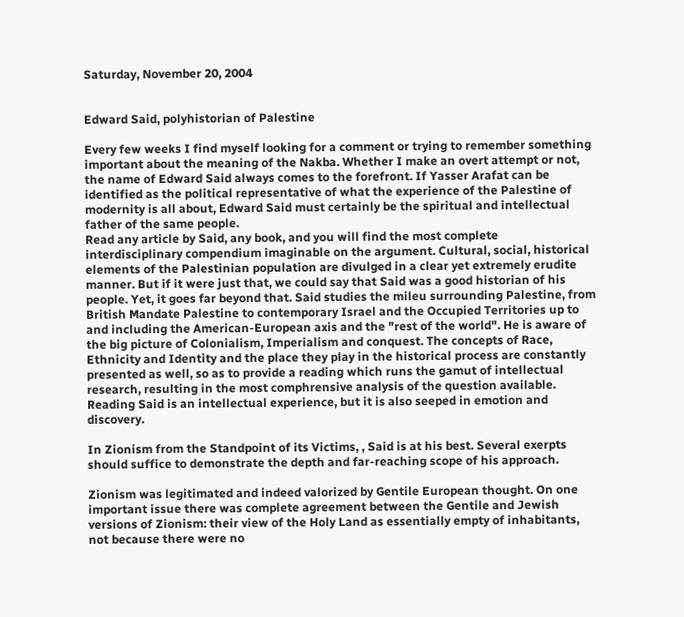Saturday, November 20, 2004


Edward Said, polyhistorian of Palestine

Every few weeks I find myself looking for a comment or trying to remember something important about the meaning of the Nakba. Whether I make an overt attempt or not, the name of Edward Said always comes to the forefront. If Yasser Arafat can be identified as the political representative of what the experience of the Palestine of modernity is all about, Edward Said must certainly be the spiritual and intellectual father of the same people.
Read any article by Said, any book, and you will find the most complete interdisciplinary compendium imaginable on the argument. Cultural, social, historical elements of the Palestinian population are divulged in a clear yet extremely erudite manner. But if it were just that, we could say that Said was a good historian of his people. Yet, it goes far beyond that. Said studies the mileu surrounding Palestine, from British Mandate Palestine to contemporary Israel and the Occupied Territories up to and including the American-European axis and the "rest of the world". He is aware of the big picture of Colonialism, Imperialism and conquest. The concepts of Race, Ethnicity and Identity and the place they play in the historical process are constantly presented as well, so as to provide a reading which runs the gamut of intellectual research, resulting in the most comphrensive analysis of the question available. Reading Said is an intellectual experience, but it is also seeped in emotion and discovery.

In Zionism from the Standpoint of its Victims, , Said is at his best. Several exerpts should suffice to demonstrate the depth and far-reaching scope of his approach.

Zionism was legitimated and indeed valorized by Gentile European thought. On one important issue there was complete agreement between the Gentile and Jewish versions of Zionism: their view of the Holy Land as essentially empty of inhabitants, not because there were no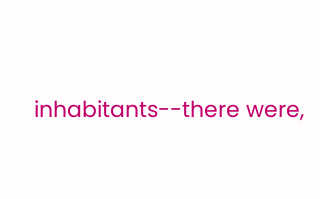inhabitants--there were,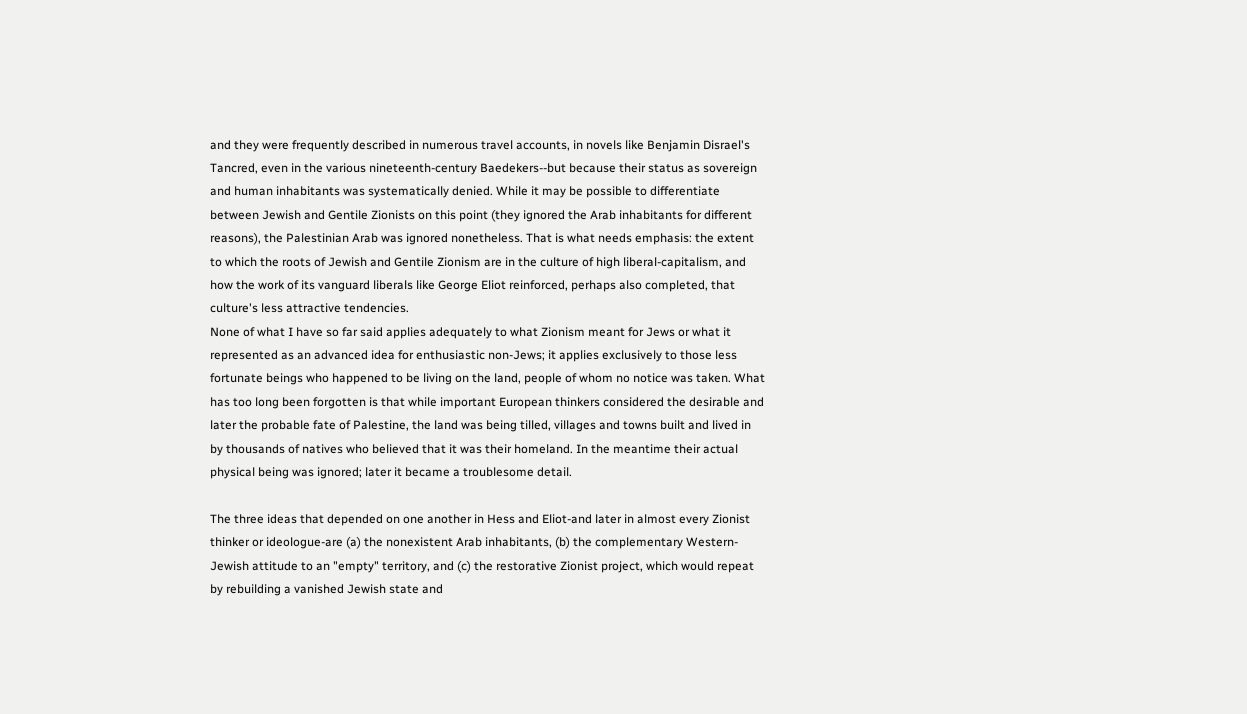and they were frequently described in numerous travel accounts, in novels like Benjamin Disrael's Tancred, even in the various nineteenth-century Baedekers--but because their status as sovereign and human inhabitants was systematically denied. While it may be possible to differentiate between Jewish and Gentile Zionists on this point (they ignored the Arab inhabitants for different reasons), the Palestinian Arab was ignored nonetheless. That is what needs emphasis: the extent to which the roots of Jewish and Gentile Zionism are in the culture of high liberal-capitalism, and how the work of its vanguard liberals like George Eliot reinforced, perhaps also completed, that culture's less attractive tendencies.
None of what I have so far said applies adequately to what Zionism meant for Jews or what it represented as an advanced idea for enthusiastic non-Jews; it applies exclusively to those less fortunate beings who happened to be living on the land, people of whom no notice was taken. What has too long been forgotten is that while important European thinkers considered the desirable and later the probable fate of Palestine, the land was being tilled, villages and towns built and lived in by thousands of natives who believed that it was their homeland. In the meantime their actual physical being was ignored; later it became a troublesome detail.

The three ideas that depended on one another in Hess and Eliot-and later in almost every Zionist thinker or ideologue-are (a) the nonexistent Arab inhabitants, (b) the complementary Western-Jewish attitude to an "empty" territory, and (c) the restorative Zionist project, which would repeat by rebuilding a vanished Jewish state and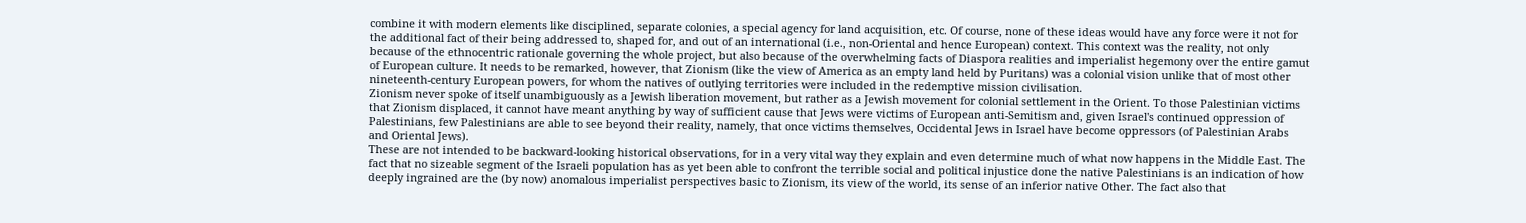combine it with modern elements like disciplined, separate colonies, a special agency for land acquisition, etc. Of course, none of these ideas would have any force were it not for the additional fact of their being addressed to, shaped for, and out of an international (i.e., non-Oriental and hence European) context. This context was the reality, not only because of the ethnocentric rationale governing the whole project, but also because of the overwhelming facts of Diaspora realities and imperialist hegemony over the entire gamut of European culture. It needs to be remarked, however, that Zionism (like the view of America as an empty land held by Puritans) was a colonial vision unlike that of most other nineteenth-century European powers, for whom the natives of outlying territories were included in the redemptive mission civilisation.
Zionism never spoke of itself unambiguously as a Jewish liberation movement, but rather as a Jewish movement for colonial settlement in the Orient. To those Palestinian victims that Zionism displaced, it cannot have meant anything by way of sufficient cause that Jews were victims of European anti-Semitism and, given Israel's continued oppression of Palestinians, few Palestinians are able to see beyond their reality, namely, that once victims themselves, Occidental Jews in Israel have become oppressors (of Palestinian Arabs and Oriental Jews).
These are not intended to be backward-looking historical observations, for in a very vital way they explain and even determine much of what now happens in the Middle East. The fact that no sizeable segment of the Israeli population has as yet been able to confront the terrible social and political injustice done the native Palestinians is an indication of how deeply ingrained are the (by now) anomalous imperialist perspectives basic to Zionism, its view of the world, its sense of an inferior native Other. The fact also that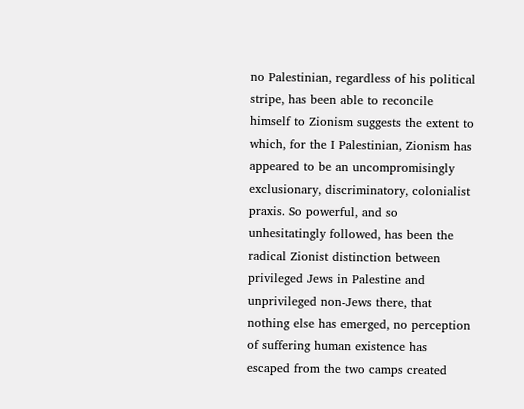no Palestinian, regardless of his political stripe, has been able to reconcile himself to Zionism suggests the extent to which, for the I Palestinian, Zionism has appeared to be an uncompromisingly exclusionary, discriminatory, colonialist praxis. So powerful, and so unhesitatingly followed, has been the radical Zionist distinction between privileged Jews in Palestine and unprivileged non-Jews there, that nothing else has emerged, no perception of suffering human existence has escaped from the two camps created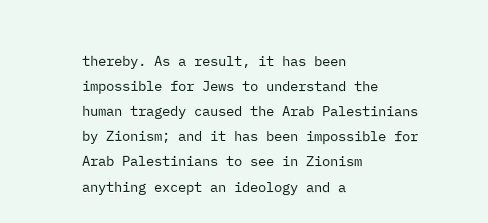thereby. As a result, it has been impossible for Jews to understand the human tragedy caused the Arab Palestinians by Zionism; and it has been impossible for Arab Palestinians to see in Zionism anything except an ideology and a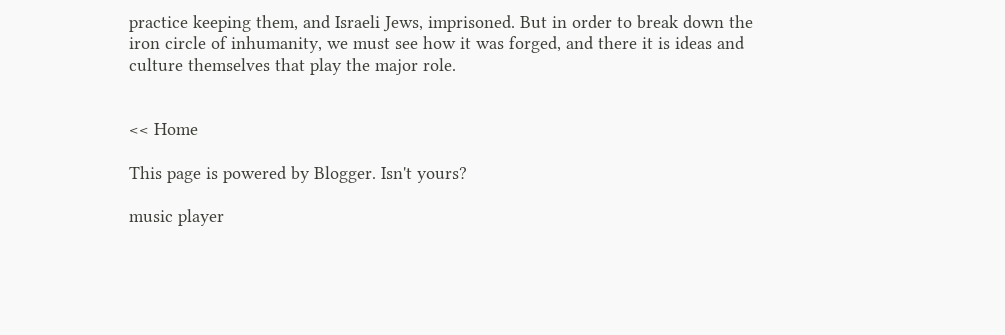practice keeping them, and Israeli Jews, imprisoned. But in order to break down the iron circle of inhumanity, we must see how it was forged, and there it is ideas and culture themselves that play the major role.


<< Home

This page is powered by Blogger. Isn't yours?

music player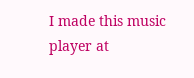I made this music player at